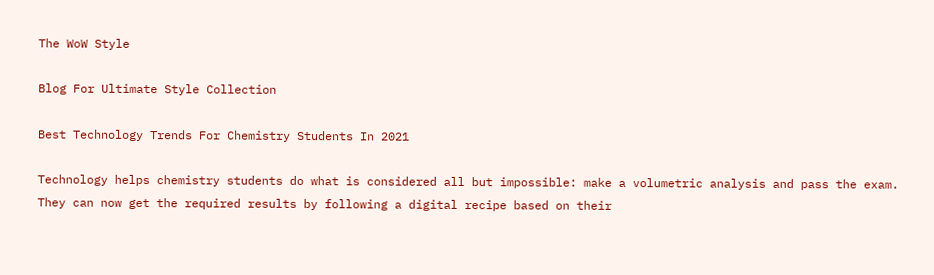The WoW Style

Blog For Ultimate Style Collection

Best Technology Trends For Chemistry Students In 2021

Technology helps chemistry students do what is considered all but impossible: make a volumetric analysis and pass the exam. They can now get the required results by following a digital recipe based on their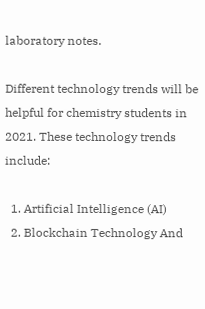laboratory notes.

Different technology trends will be helpful for chemistry students in 2021. These technology trends include:

  1. Artificial Intelligence (AI)
  2. Blockchain Technology And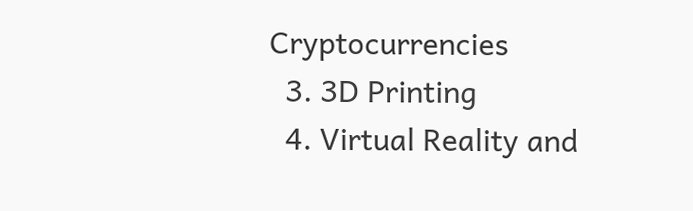Cryptocurrencies
  3. 3D Printing
  4. Virtual Reality and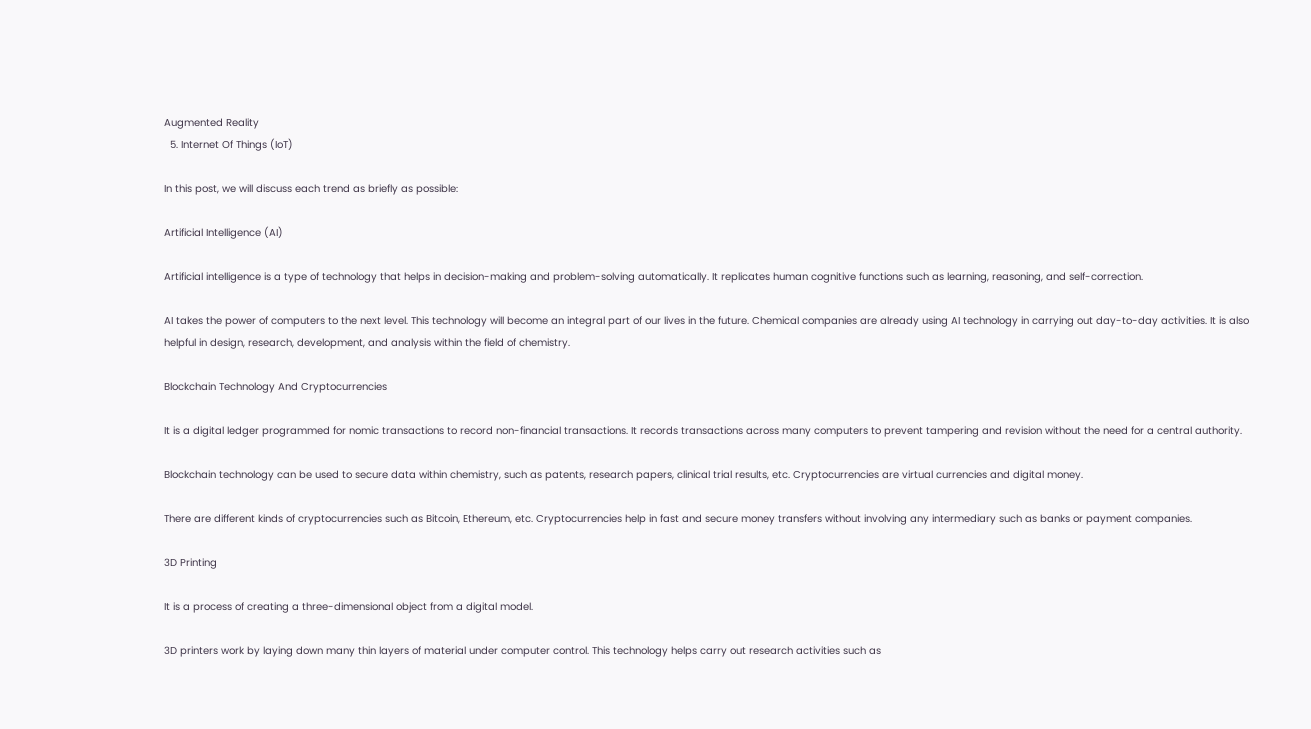Augmented Reality
  5. Internet Of Things (IoT)

In this post, we will discuss each trend as briefly as possible:

Artificial Intelligence (AI)

Artificial intelligence is a type of technology that helps in decision-making and problem-solving automatically. It replicates human cognitive functions such as learning, reasoning, and self-correction.

AI takes the power of computers to the next level. This technology will become an integral part of our lives in the future. Chemical companies are already using AI technology in carrying out day-to-day activities. It is also helpful in design, research, development, and analysis within the field of chemistry.

Blockchain Technology And Cryptocurrencies

It is a digital ledger programmed for nomic transactions to record non-financial transactions. It records transactions across many computers to prevent tampering and revision without the need for a central authority.

Blockchain technology can be used to secure data within chemistry, such as patents, research papers, clinical trial results, etc. Cryptocurrencies are virtual currencies and digital money.

There are different kinds of cryptocurrencies such as Bitcoin, Ethereum, etc. Cryptocurrencies help in fast and secure money transfers without involving any intermediary such as banks or payment companies.

3D Printing

It is a process of creating a three-dimensional object from a digital model.

3D printers work by laying down many thin layers of material under computer control. This technology helps carry out research activities such as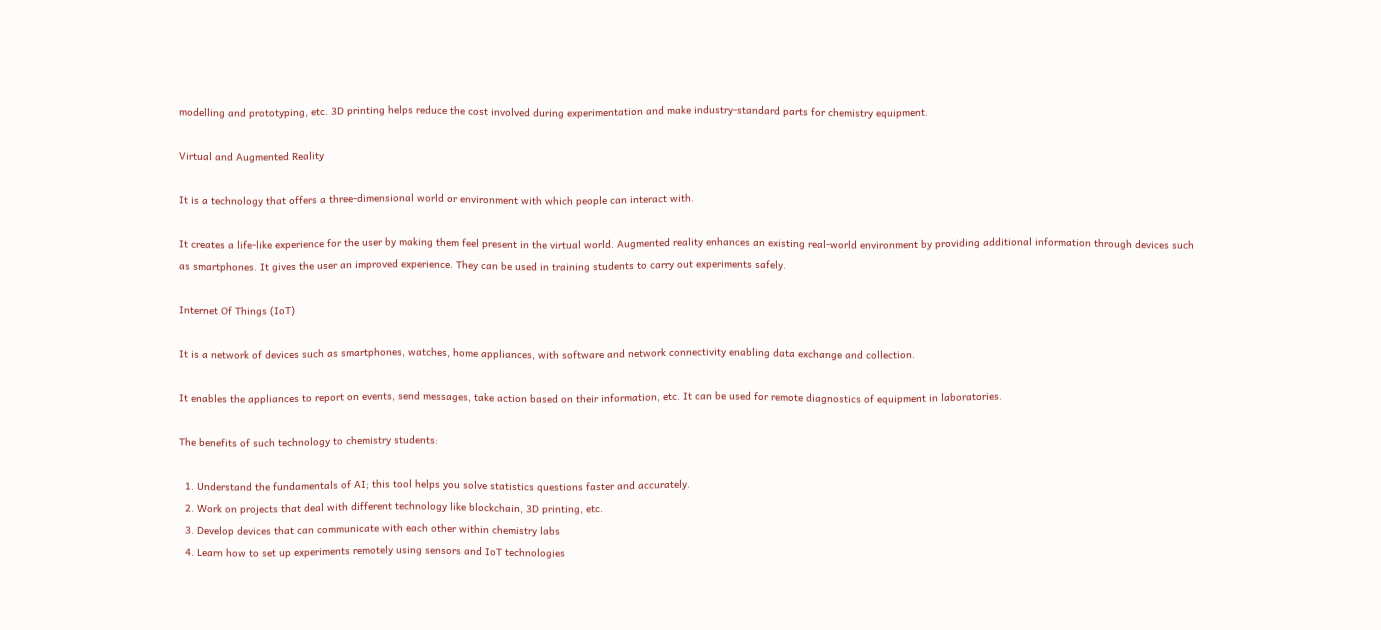modelling and prototyping, etc. 3D printing helps reduce the cost involved during experimentation and make industry-standard parts for chemistry equipment.

Virtual and Augmented Reality

It is a technology that offers a three-dimensional world or environment with which people can interact with.

It creates a life-like experience for the user by making them feel present in the virtual world. Augmented reality enhances an existing real-world environment by providing additional information through devices such as smartphones. It gives the user an improved experience. They can be used in training students to carry out experiments safely.

Internet Of Things (IoT)

It is a network of devices such as smartphones, watches, home appliances, with software and network connectivity enabling data exchange and collection.

It enables the appliances to report on events, send messages, take action based on their information, etc. It can be used for remote diagnostics of equipment in laboratories.

The benefits of such technology to chemistry students:

  1. Understand the fundamentals of AI; this tool helps you solve statistics questions faster and accurately.
  2. Work on projects that deal with different technology like blockchain, 3D printing, etc.
  3. Develop devices that can communicate with each other within chemistry labs
  4. Learn how to set up experiments remotely using sensors and IoT technologies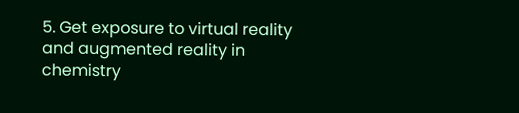5. Get exposure to virtual reality and augmented reality in chemistry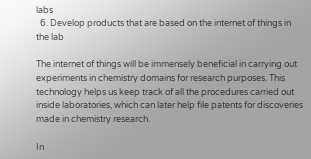labs
  6. Develop products that are based on the internet of things in the lab

The internet of things will be immensely beneficial in carrying out experiments in chemistry domains for research purposes. This technology helps us keep track of all the procedures carried out inside laboratories, which can later help file patents for discoveries made in chemistry research.

In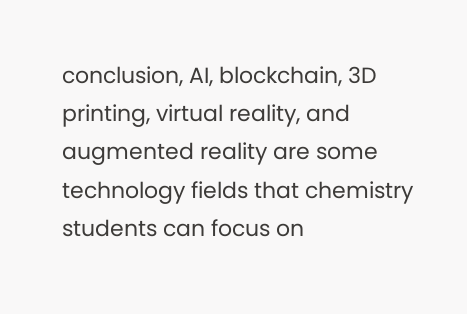conclusion, AI, blockchain, 3D printing, virtual reality, and augmented reality are some technology fields that chemistry students can focus on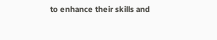to enhance their skills and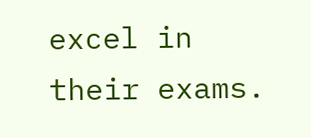excel in their exams.